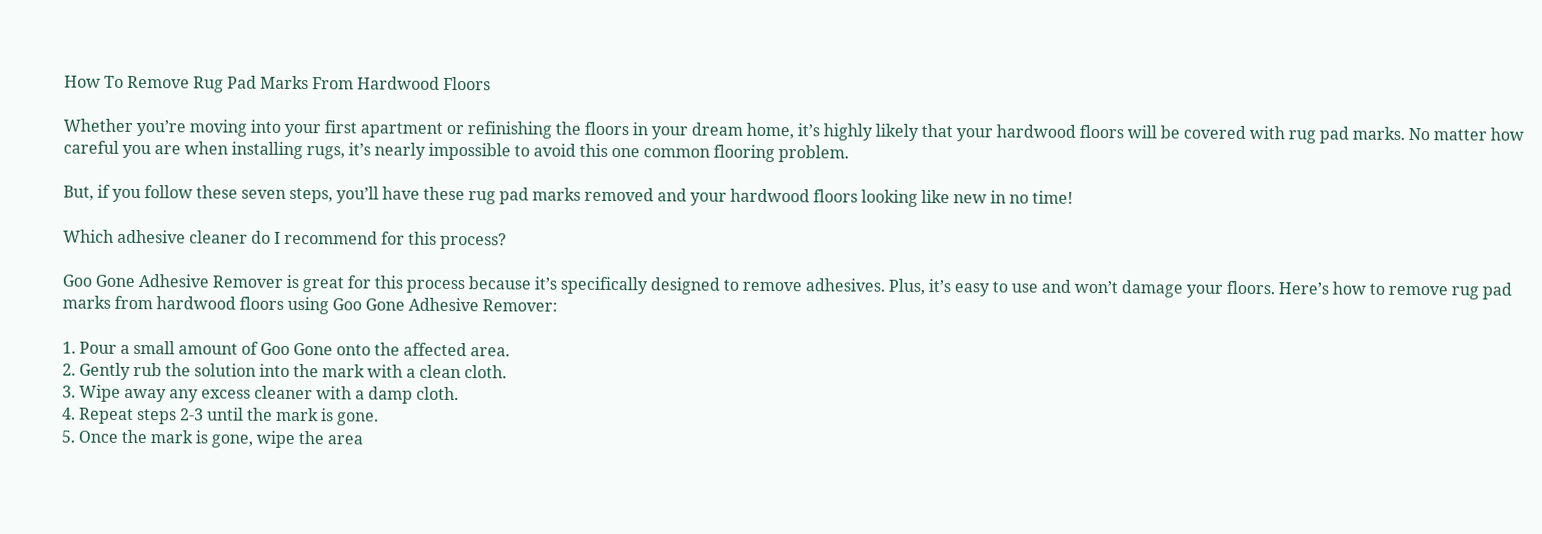How To Remove Rug Pad Marks From Hardwood Floors

Whether you’re moving into your first apartment or refinishing the floors in your dream home, it’s highly likely that your hardwood floors will be covered with rug pad marks. No matter how careful you are when installing rugs, it’s nearly impossible to avoid this one common flooring problem.

But, if you follow these seven steps, you’ll have these rug pad marks removed and your hardwood floors looking like new in no time!

Which adhesive cleaner do I recommend for this process?

Goo Gone Adhesive Remover is great for this process because it’s specifically designed to remove adhesives. Plus, it’s easy to use and won’t damage your floors. Here’s how to remove rug pad marks from hardwood floors using Goo Gone Adhesive Remover:

1. Pour a small amount of Goo Gone onto the affected area.
2. Gently rub the solution into the mark with a clean cloth.
3. Wipe away any excess cleaner with a damp cloth.
4. Repeat steps 2-3 until the mark is gone.
5. Once the mark is gone, wipe the area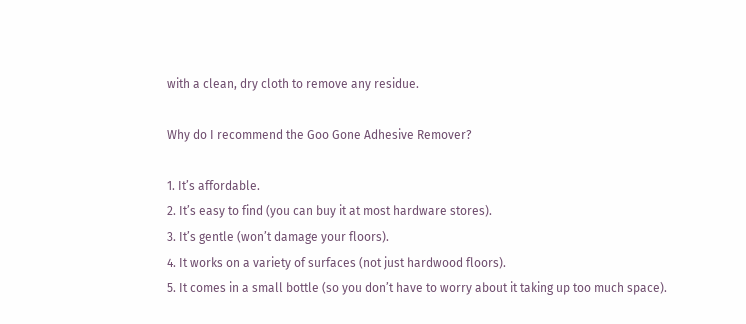with a clean, dry cloth to remove any residue.

Why do I recommend the Goo Gone Adhesive Remover?

1. It’s affordable.
2. It’s easy to find (you can buy it at most hardware stores).
3. It’s gentle (won’t damage your floors).
4. It works on a variety of surfaces (not just hardwood floors).
5. It comes in a small bottle (so you don’t have to worry about it taking up too much space).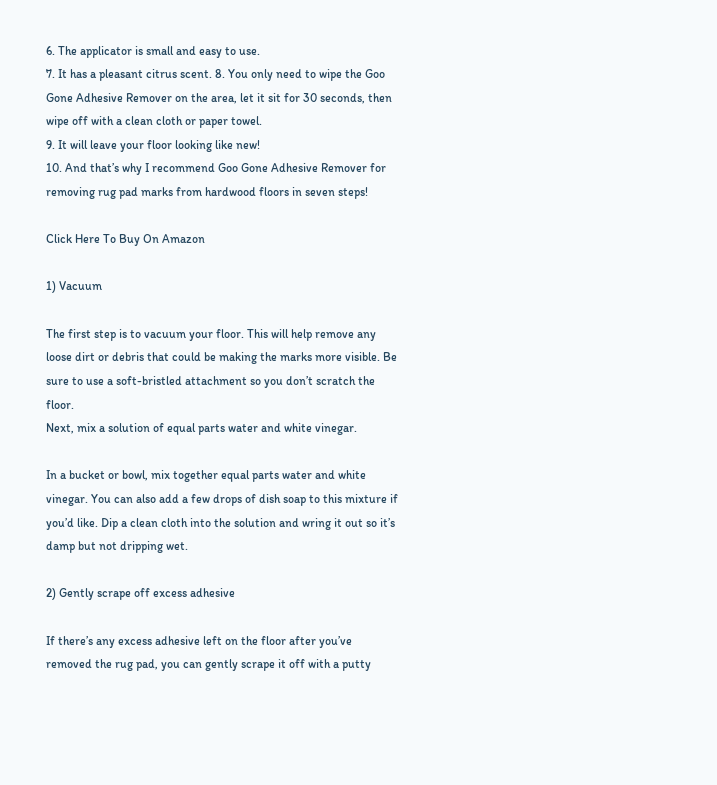6. The applicator is small and easy to use.
7. It has a pleasant citrus scent. 8. You only need to wipe the Goo Gone Adhesive Remover on the area, let it sit for 30 seconds, then wipe off with a clean cloth or paper towel.
9. It will leave your floor looking like new!
10. And that’s why I recommend Goo Gone Adhesive Remover for removing rug pad marks from hardwood floors in seven steps!

Click Here To Buy On Amazon

1) Vacuum

The first step is to vacuum your floor. This will help remove any loose dirt or debris that could be making the marks more visible. Be sure to use a soft-bristled attachment so you don’t scratch the floor.
Next, mix a solution of equal parts water and white vinegar.

In a bucket or bowl, mix together equal parts water and white vinegar. You can also add a few drops of dish soap to this mixture if you’d like. Dip a clean cloth into the solution and wring it out so it’s damp but not dripping wet.

2) Gently scrape off excess adhesive

If there’s any excess adhesive left on the floor after you’ve removed the rug pad, you can gently scrape it off with a putty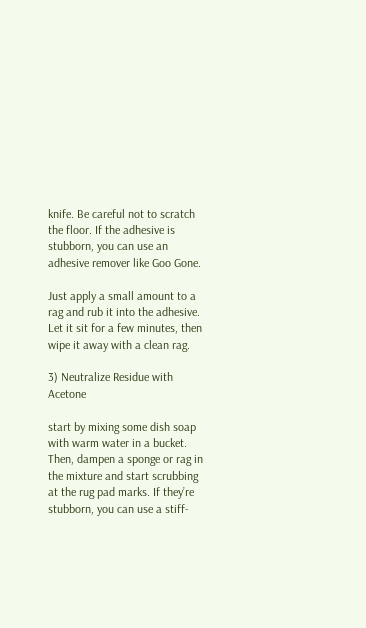knife. Be careful not to scratch the floor. If the adhesive is stubborn, you can use an adhesive remover like Goo Gone.

Just apply a small amount to a rag and rub it into the adhesive. Let it sit for a few minutes, then wipe it away with a clean rag.

3) Neutralize Residue with Acetone

start by mixing some dish soap with warm water in a bucket. Then, dampen a sponge or rag in the mixture and start scrubbing at the rug pad marks. If they’re stubborn, you can use a stiff-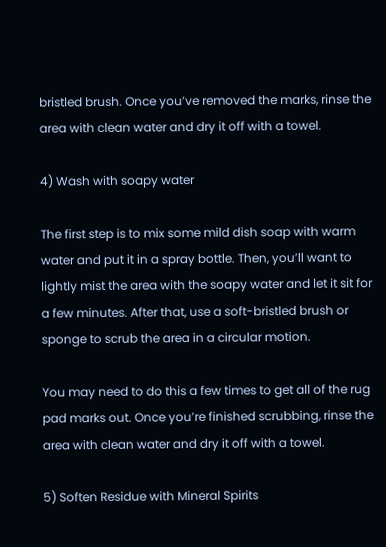bristled brush. Once you’ve removed the marks, rinse the area with clean water and dry it off with a towel.

4) Wash with soapy water

The first step is to mix some mild dish soap with warm water and put it in a spray bottle. Then, you’ll want to lightly mist the area with the soapy water and let it sit for a few minutes. After that, use a soft-bristled brush or sponge to scrub the area in a circular motion.

You may need to do this a few times to get all of the rug pad marks out. Once you’re finished scrubbing, rinse the area with clean water and dry it off with a towel.

5) Soften Residue with Mineral Spirits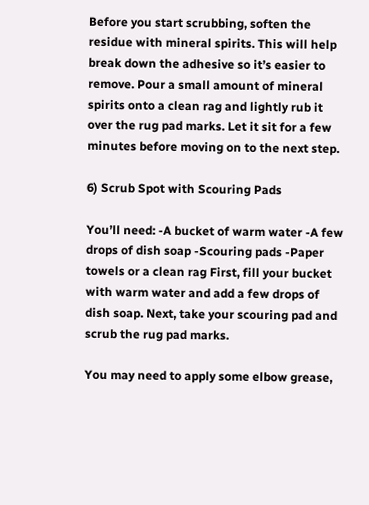Before you start scrubbing, soften the residue with mineral spirits. This will help break down the adhesive so it’s easier to remove. Pour a small amount of mineral spirits onto a clean rag and lightly rub it over the rug pad marks. Let it sit for a few minutes before moving on to the next step.

6) Scrub Spot with Scouring Pads

You’ll need: -A bucket of warm water -A few drops of dish soap -Scouring pads -Paper towels or a clean rag First, fill your bucket with warm water and add a few drops of dish soap. Next, take your scouring pad and scrub the rug pad marks.

You may need to apply some elbow grease,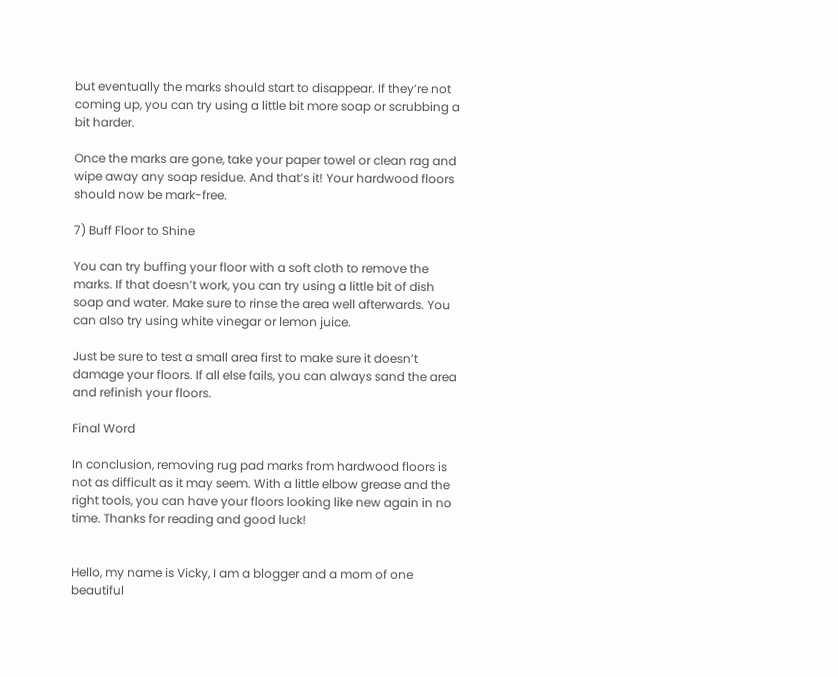but eventually the marks should start to disappear. If they’re not coming up, you can try using a little bit more soap or scrubbing a bit harder.

Once the marks are gone, take your paper towel or clean rag and wipe away any soap residue. And that’s it! Your hardwood floors should now be mark-free.

7) Buff Floor to Shine

You can try buffing your floor with a soft cloth to remove the marks. If that doesn’t work, you can try using a little bit of dish soap and water. Make sure to rinse the area well afterwards. You can also try using white vinegar or lemon juice.

Just be sure to test a small area first to make sure it doesn’t damage your floors. If all else fails, you can always sand the area and refinish your floors.

Final Word

In conclusion, removing rug pad marks from hardwood floors is not as difficult as it may seem. With a little elbow grease and the right tools, you can have your floors looking like new again in no time. Thanks for reading and good luck!


Hello, my name is Vicky, I am a blogger and a mom of one beautiful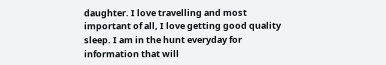daughter. I love travelling and most important of all, I love getting good quality sleep. I am in the hunt everyday for information that will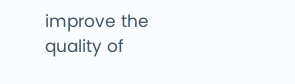improve the quality of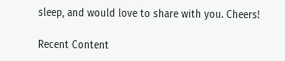sleep, and would love to share with you. Cheers!

Recent Content